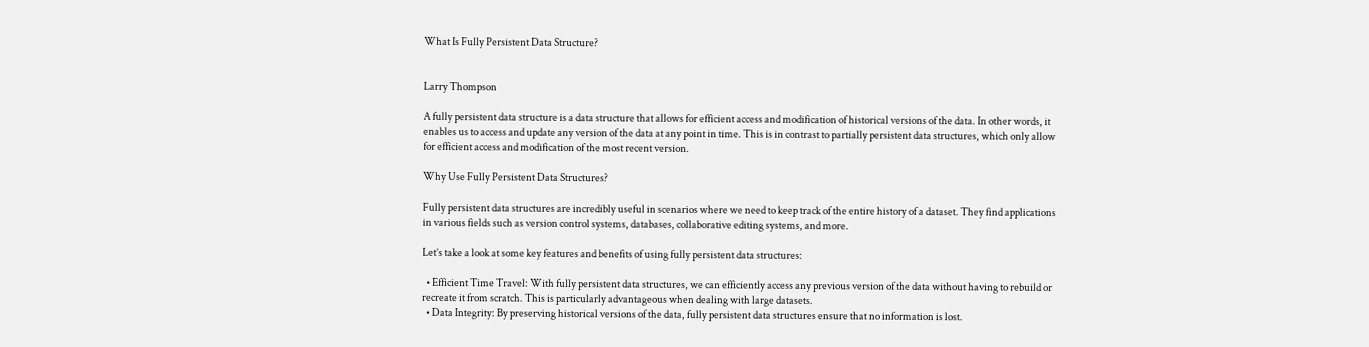What Is Fully Persistent Data Structure?


Larry Thompson

A fully persistent data structure is a data structure that allows for efficient access and modification of historical versions of the data. In other words, it enables us to access and update any version of the data at any point in time. This is in contrast to partially persistent data structures, which only allow for efficient access and modification of the most recent version.

Why Use Fully Persistent Data Structures?

Fully persistent data structures are incredibly useful in scenarios where we need to keep track of the entire history of a dataset. They find applications in various fields such as version control systems, databases, collaborative editing systems, and more.

Let’s take a look at some key features and benefits of using fully persistent data structures:

  • Efficient Time Travel: With fully persistent data structures, we can efficiently access any previous version of the data without having to rebuild or recreate it from scratch. This is particularly advantageous when dealing with large datasets.
  • Data Integrity: By preserving historical versions of the data, fully persistent data structures ensure that no information is lost.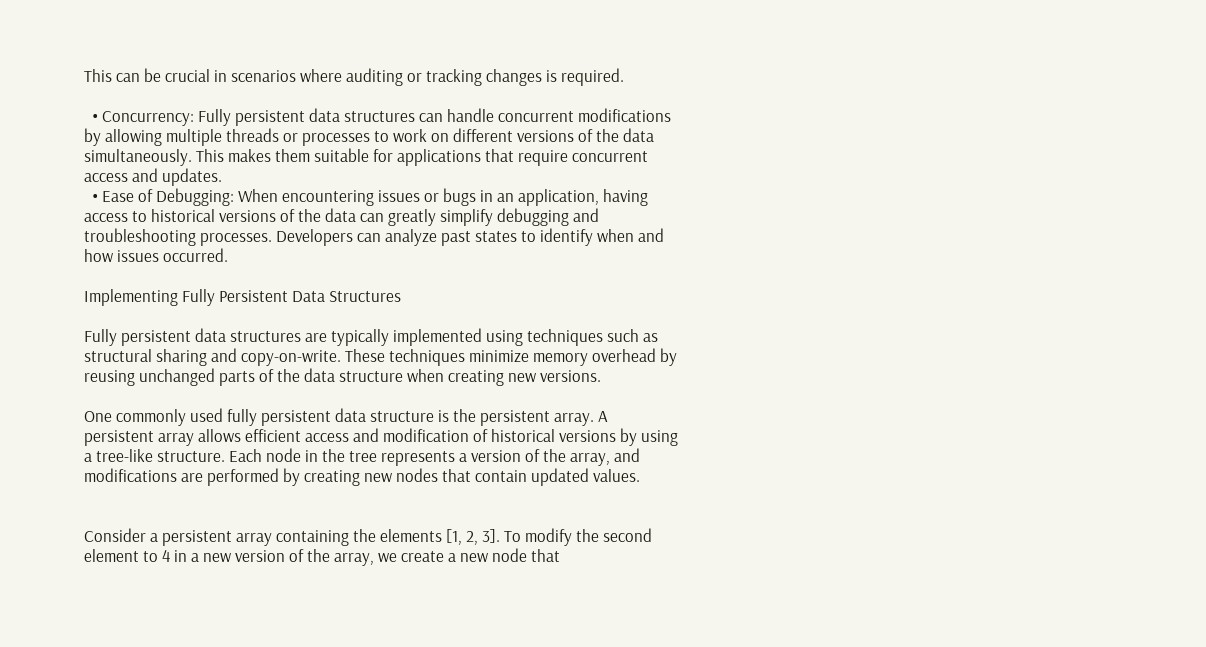This can be crucial in scenarios where auditing or tracking changes is required.

  • Concurrency: Fully persistent data structures can handle concurrent modifications by allowing multiple threads or processes to work on different versions of the data simultaneously. This makes them suitable for applications that require concurrent access and updates.
  • Ease of Debugging: When encountering issues or bugs in an application, having access to historical versions of the data can greatly simplify debugging and troubleshooting processes. Developers can analyze past states to identify when and how issues occurred.

Implementing Fully Persistent Data Structures

Fully persistent data structures are typically implemented using techniques such as structural sharing and copy-on-write. These techniques minimize memory overhead by reusing unchanged parts of the data structure when creating new versions.

One commonly used fully persistent data structure is the persistent array. A persistent array allows efficient access and modification of historical versions by using a tree-like structure. Each node in the tree represents a version of the array, and modifications are performed by creating new nodes that contain updated values.


Consider a persistent array containing the elements [1, 2, 3]. To modify the second element to 4 in a new version of the array, we create a new node that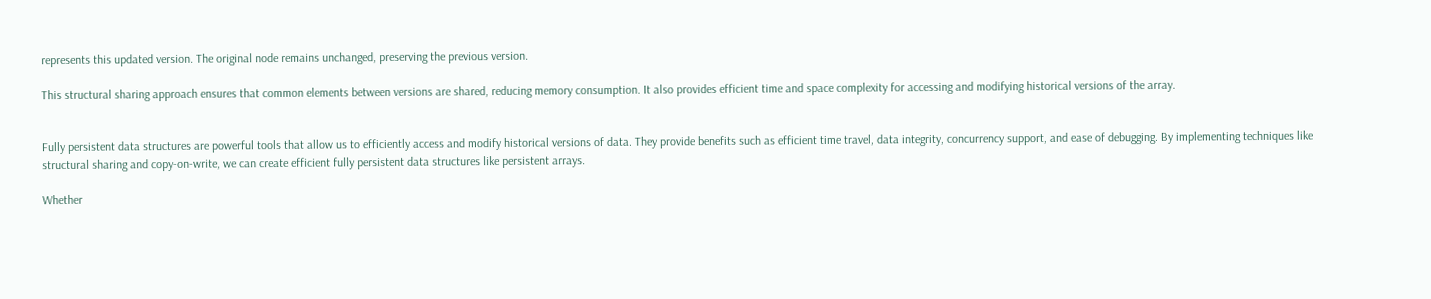represents this updated version. The original node remains unchanged, preserving the previous version.

This structural sharing approach ensures that common elements between versions are shared, reducing memory consumption. It also provides efficient time and space complexity for accessing and modifying historical versions of the array.


Fully persistent data structures are powerful tools that allow us to efficiently access and modify historical versions of data. They provide benefits such as efficient time travel, data integrity, concurrency support, and ease of debugging. By implementing techniques like structural sharing and copy-on-write, we can create efficient fully persistent data structures like persistent arrays.

Whether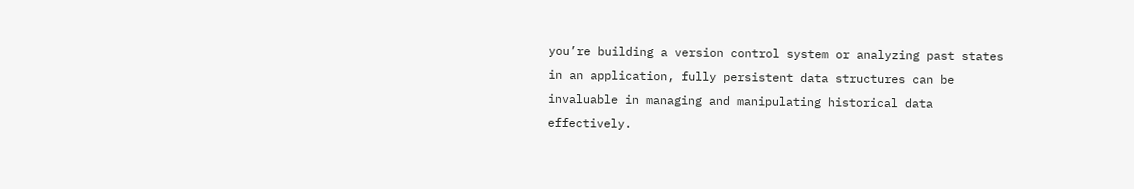you’re building a version control system or analyzing past states in an application, fully persistent data structures can be invaluable in managing and manipulating historical data effectively.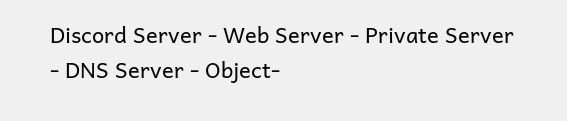Discord Server - Web Server - Private Server - DNS Server - Object-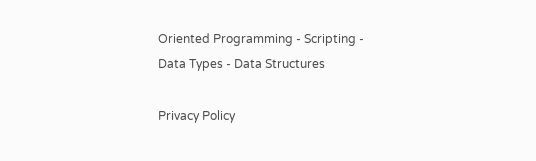Oriented Programming - Scripting - Data Types - Data Structures

Privacy Policy